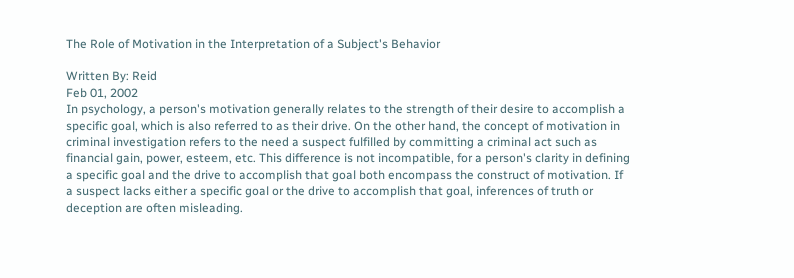The Role of Motivation in the Interpretation of a Subject's Behavior

Written By: Reid
Feb 01, 2002
In psychology, a person's motivation generally relates to the strength of their desire to accomplish a specific goal, which is also referred to as their drive. On the other hand, the concept of motivation in criminal investigation refers to the need a suspect fulfilled by committing a criminal act such as financial gain, power, esteem, etc. This difference is not incompatible, for a person's clarity in defining a specific goal and the drive to accomplish that goal both encompass the construct of motivation. If a suspect lacks either a specific goal or the drive to accomplish that goal, inferences of truth or deception are often misleading.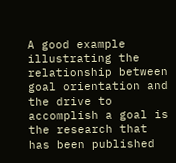A good example illustrating the relationship between goal orientation and the drive to accomplish a goal is the research that has been published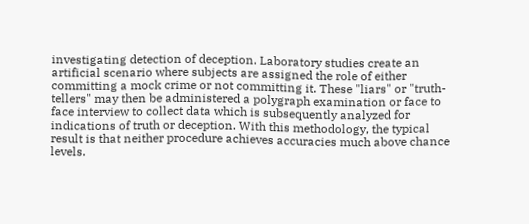investigating detection of deception. Laboratory studies create an artificial scenario where subjects are assigned the role of either committing a mock crime or not committing it. These "liars" or "truth-tellers" may then be administered a polygraph examination or face to face interview to collect data which is subsequently analyzed for indications of truth or deception. With this methodology, the typical result is that neither procedure achieves accuracies much above chance levels.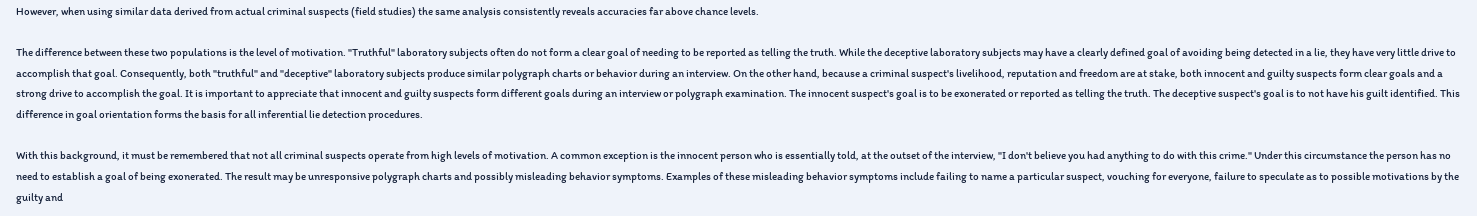However, when using similar data derived from actual criminal suspects (field studies) the same analysis consistently reveals accuracies far above chance levels.

The difference between these two populations is the level of motivation. "Truthful" laboratory subjects often do not form a clear goal of needing to be reported as telling the truth. While the deceptive laboratory subjects may have a clearly defined goal of avoiding being detected in a lie, they have very little drive to accomplish that goal. Consequently, both "truthful" and "deceptive" laboratory subjects produce similar polygraph charts or behavior during an interview. On the other hand, because a criminal suspect's livelihood, reputation and freedom are at stake, both innocent and guilty suspects form clear goals and a strong drive to accomplish the goal. It is important to appreciate that innocent and guilty suspects form different goals during an interview or polygraph examination. The innocent suspect's goal is to be exonerated or reported as telling the truth. The deceptive suspect's goal is to not have his guilt identified. This difference in goal orientation forms the basis for all inferential lie detection procedures.

With this background, it must be remembered that not all criminal suspects operate from high levels of motivation. A common exception is the innocent person who is essentially told, at the outset of the interview, "I don't believe you had anything to do with this crime." Under this circumstance the person has no need to establish a goal of being exonerated. The result may be unresponsive polygraph charts and possibly misleading behavior symptoms. Examples of these misleading behavior symptoms include failing to name a particular suspect, vouching for everyone, failure to speculate as to possible motivations by the guilty and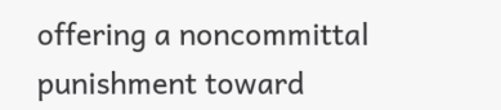offering a noncommittal punishment toward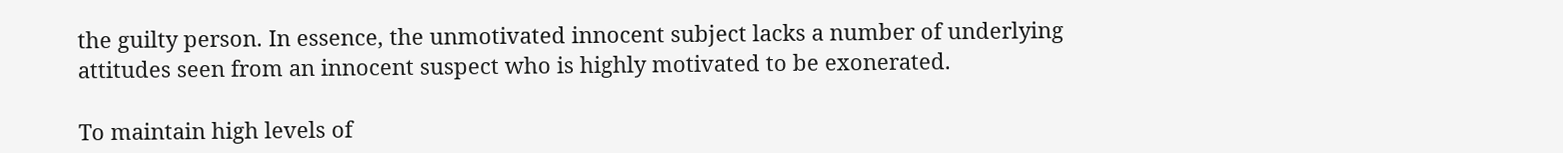the guilty person. In essence, the unmotivated innocent subject lacks a number of underlying attitudes seen from an innocent suspect who is highly motivated to be exonerated.

To maintain high levels of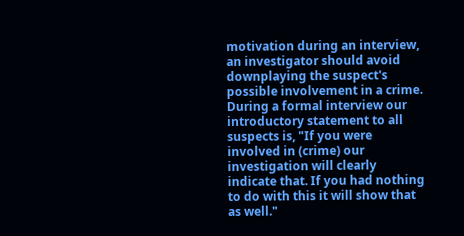motivation during an interview, an investigator should avoid downplaying the suspect's possible involvement in a crime. During a formal interview our introductory statement to all suspects is, "If you were involved in (crime) our investigation will clearly indicate that. If you had nothing to do with this it will show that as well."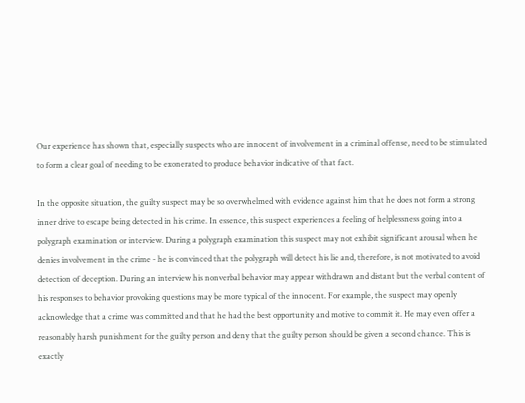Our experience has shown that, especially suspects who are innocent of involvement in a criminal offense, need to be stimulated to form a clear goal of needing to be exonerated to produce behavior indicative of that fact.

In the opposite situation, the guilty suspect may be so overwhelmed with evidence against him that he does not form a strong inner drive to escape being detected in his crime. In essence, this suspect experiences a feeling of helplessness going into a polygraph examination or interview. During a polygraph examination this suspect may not exhibit significant arousal when he denies involvement in the crime - he is convinced that the polygraph will detect his lie and, therefore, is not motivated to avoid detection of deception. During an interview his nonverbal behavior may appear withdrawn and distant but the verbal content of his responses to behavior provoking questions may be more typical of the innocent. For example, the suspect may openly acknowledge that a crime was committed and that he had the best opportunity and motive to commit it. He may even offer a reasonably harsh punishment for the guilty person and deny that the guilty person should be given a second chance. This is exactly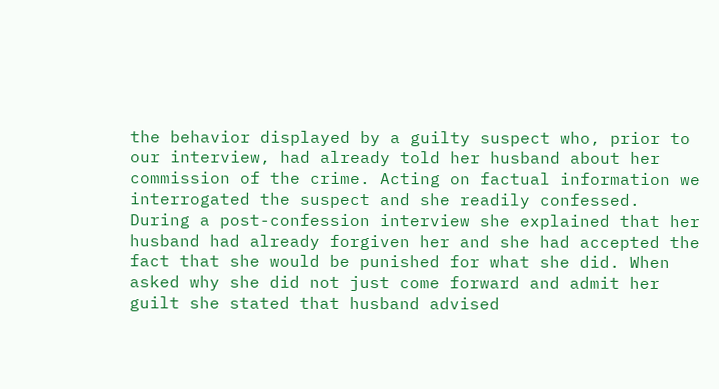the behavior displayed by a guilty suspect who, prior to our interview, had already told her husband about her commission of the crime. Acting on factual information we interrogated the suspect and she readily confessed. During a post-confession interview she explained that her husband had already forgiven her and she had accepted the fact that she would be punished for what she did. When asked why she did not just come forward and admit her guilt she stated that husband advised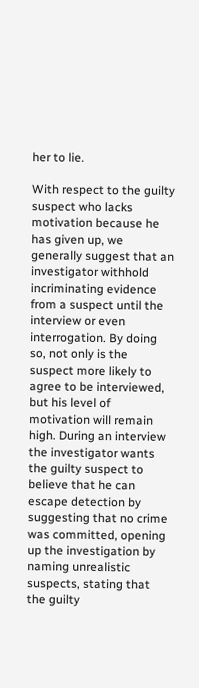her to lie.

With respect to the guilty suspect who lacks motivation because he has given up, we generally suggest that an investigator withhold incriminating evidence from a suspect until the interview or even interrogation. By doing so, not only is the suspect more likely to agree to be interviewed, but his level of motivation will remain high. During an interview the investigator wants the guilty suspect to believe that he can escape detection by suggesting that no crime was committed, opening up the investigation by naming unrealistic suspects, stating that the guilty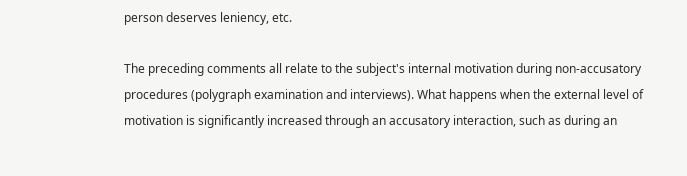person deserves leniency, etc.

The preceding comments all relate to the subject's internal motivation during non-accusatory procedures (polygraph examination and interviews). What happens when the external level of motivation is significantly increased through an accusatory interaction, such as during an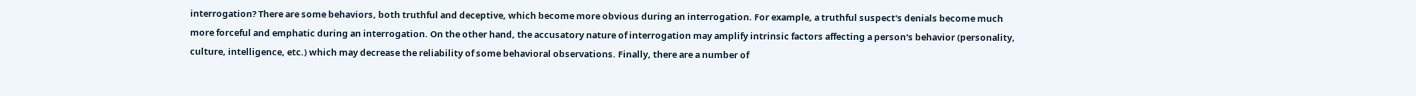interrogation? There are some behaviors, both truthful and deceptive, which become more obvious during an interrogation. For example, a truthful suspect's denials become much more forceful and emphatic during an interrogation. On the other hand, the accusatory nature of interrogation may amplify intrinsic factors affecting a person's behavior (personality, culture, intelligence, etc.) which may decrease the reliability of some behavioral observations. Finally, there are a number of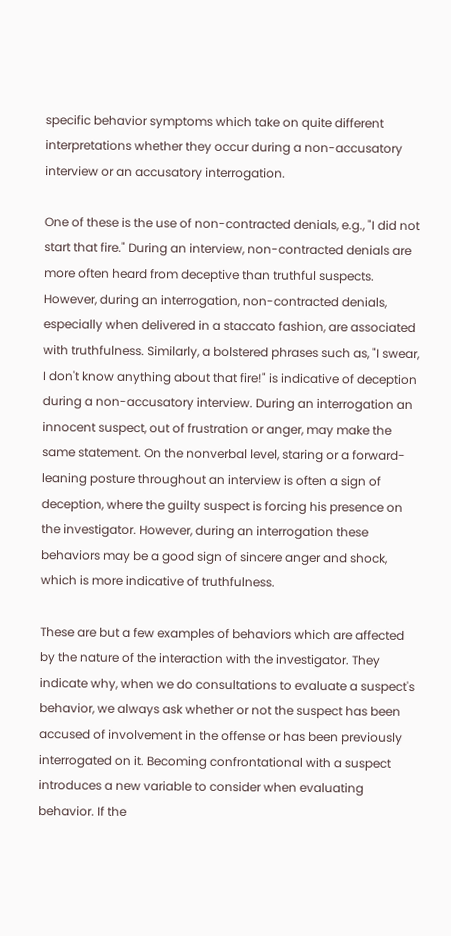specific behavior symptoms which take on quite different interpretations whether they occur during a non-accusatory interview or an accusatory interrogation.

One of these is the use of non-contracted denials, e.g., "I did not start that fire." During an interview, non-contracted denials are more often heard from deceptive than truthful suspects. However, during an interrogation, non-contracted denials, especially when delivered in a staccato fashion, are associated with truthfulness. Similarly, a bolstered phrases such as, "I swear, I don't know anything about that fire!" is indicative of deception during a non-accusatory interview. During an interrogation an innocent suspect, out of frustration or anger, may make the same statement. On the nonverbal level, staring or a forward-leaning posture throughout an interview is often a sign of deception, where the guilty suspect is forcing his presence on the investigator. However, during an interrogation these behaviors may be a good sign of sincere anger and shock, which is more indicative of truthfulness.

These are but a few examples of behaviors which are affected by the nature of the interaction with the investigator. They indicate why, when we do consultations to evaluate a suspect's behavior, we always ask whether or not the suspect has been accused of involvement in the offense or has been previously interrogated on it. Becoming confrontational with a suspect introduces a new variable to consider when evaluating behavior. If the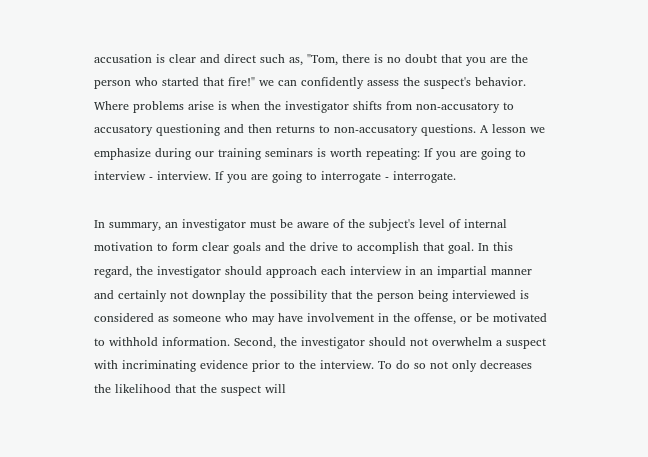accusation is clear and direct such as, "Tom, there is no doubt that you are the person who started that fire!" we can confidently assess the suspect's behavior. Where problems arise is when the investigator shifts from non-accusatory to accusatory questioning and then returns to non-accusatory questions. A lesson we emphasize during our training seminars is worth repeating: If you are going to interview - interview. If you are going to interrogate - interrogate.

In summary, an investigator must be aware of the subject's level of internal motivation to form clear goals and the drive to accomplish that goal. In this regard, the investigator should approach each interview in an impartial manner and certainly not downplay the possibility that the person being interviewed is considered as someone who may have involvement in the offense, or be motivated to withhold information. Second, the investigator should not overwhelm a suspect with incriminating evidence prior to the interview. To do so not only decreases the likelihood that the suspect will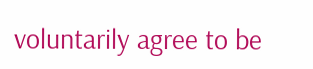voluntarily agree to be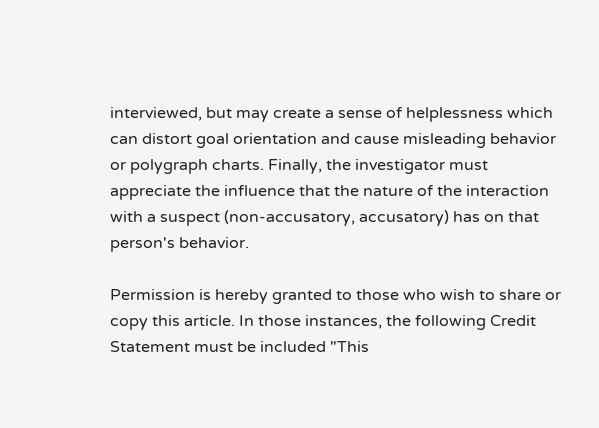interviewed, but may create a sense of helplessness which can distort goal orientation and cause misleading behavior or polygraph charts. Finally, the investigator must appreciate the influence that the nature of the interaction with a suspect (non-accusatory, accusatory) has on that person's behavior.

Permission is hereby granted to those who wish to share or copy this article. In those instances, the following Credit Statement must be included "This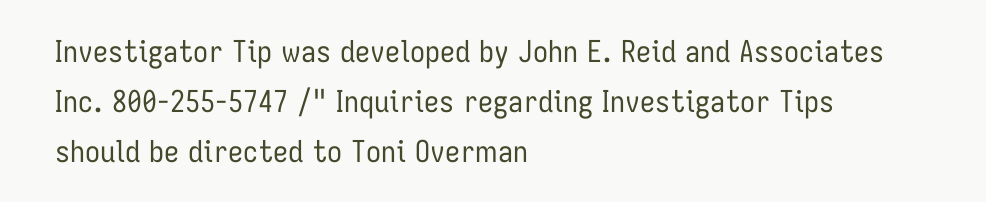Investigator Tip was developed by John E. Reid and Associates Inc. 800-255-5747 /" Inquiries regarding Investigator Tips should be directed to Toni Overman